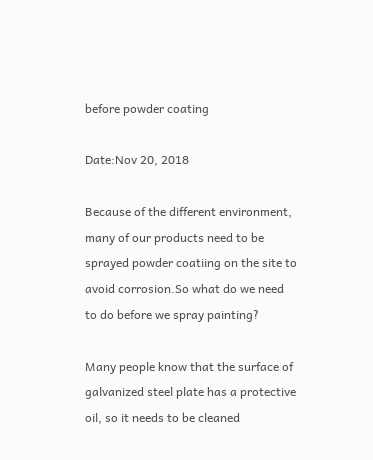before powder coating

Date:Nov 20, 2018

Because of the different environment, many of our products need to be sprayed powder coatiing on the site to avoid corrosion.So what do we need to do before we spray painting?

Many people know that the surface of galvanized steel plate has a protective oil, so it needs to be cleaned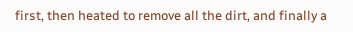first, then heated to remove all the dirt, and finally a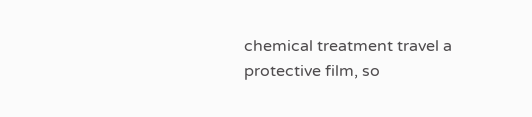chemical treatment travel a protective film, so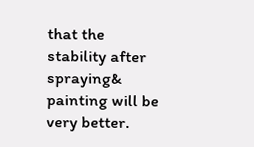that the stability after spraying& painting will be very better.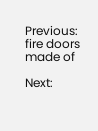Previous: fire doors made of

Next: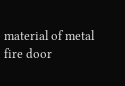material of metal fire door